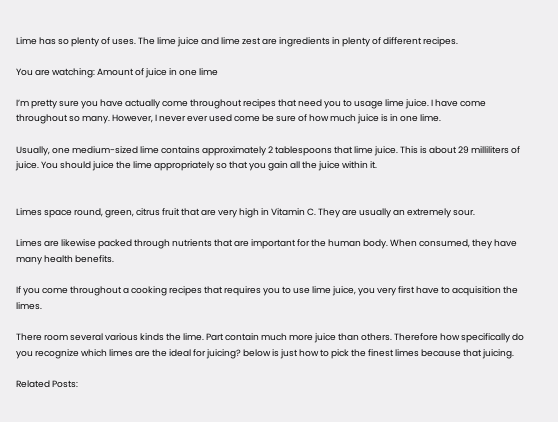Lime has so plenty of uses. The lime juice and lime zest are ingredients in plenty of different recipes.

You are watching: Amount of juice in one lime

I’m pretty sure you have actually come throughout recipes that need you to usage lime juice. I have come throughout so many. However, I never ever used come be sure of how much juice is in one lime.

Usually, one medium-sized lime contains approximately 2 tablespoons that lime juice. This is about 29 milliliters of juice. You should juice the lime appropriately so that you gain all the juice within it.


Limes space round, green, citrus fruit that are very high in Vitamin C. They are usually an extremely sour.

Limes are likewise packed through nutrients that are important for the human body. When consumed, they have many health benefits.

If you come throughout a cooking recipes that requires you to use lime juice, you very first have to acquisition the limes.

There room several various kinds the lime. Part contain much more juice than others. Therefore how specifically do you recognize which limes are the ideal for juicing? below is just how to pick the finest limes because that juicing.

Related Posts: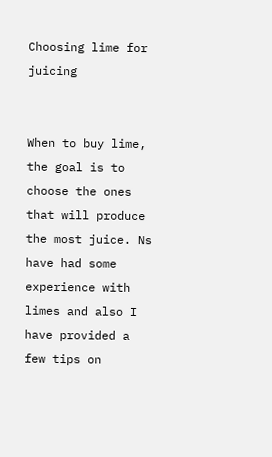Choosing lime for juicing


When to buy lime, the goal is to choose the ones that will produce the most juice. Ns have had some experience with limes and also I have provided a few tips on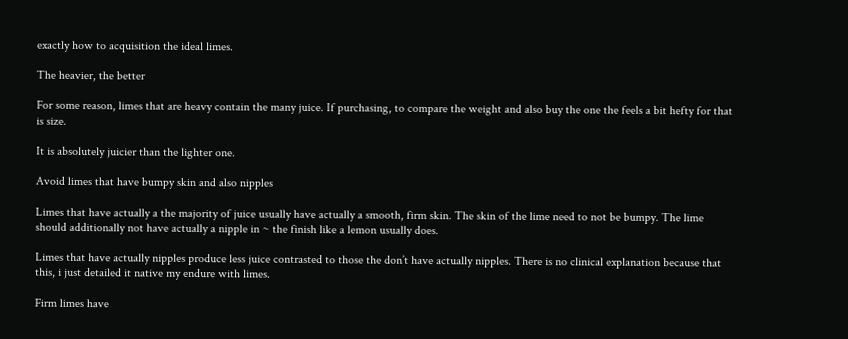exactly how to acquisition the ideal limes.

The heavier, the better

For some reason, limes that are heavy contain the many juice. If purchasing, to compare the weight and also buy the one the feels a bit hefty for that is size.

It is absolutely juicier than the lighter one.

Avoid limes that have bumpy skin and also nipples

Limes that have actually a the majority of juice usually have actually a smooth, firm skin. The skin of the lime need to not be bumpy. The lime should additionally not have actually a nipple in ~ the finish like a lemon usually does.

Limes that have actually nipples produce less juice contrasted to those the don’t have actually nipples. There is no clinical explanation because that this, i just detailed it native my endure with limes.

Firm limes have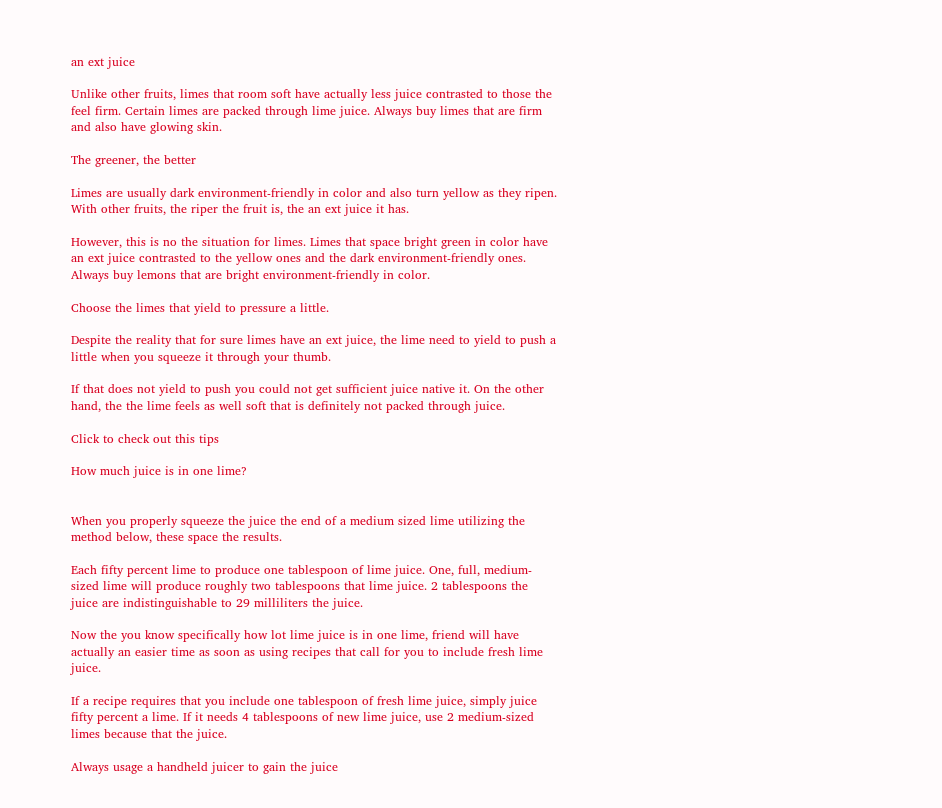an ext juice

Unlike other fruits, limes that room soft have actually less juice contrasted to those the feel firm. Certain limes are packed through lime juice. Always buy limes that are firm and also have glowing skin.

The greener, the better

Limes are usually dark environment-friendly in color and also turn yellow as they ripen. With other fruits, the riper the fruit is, the an ext juice it has.

However, this is no the situation for limes. Limes that space bright green in color have an ext juice contrasted to the yellow ones and the dark environment-friendly ones. Always buy lemons that are bright environment-friendly in color.

Choose the limes that yield to pressure a little.

Despite the reality that for sure limes have an ext juice, the lime need to yield to push a little when you squeeze it through your thumb.

If that does not yield to push you could not get sufficient juice native it. On the other hand, the the lime feels as well soft that is definitely not packed through juice.

Click to check out this tips

How much juice is in one lime?


When you properly squeeze the juice the end of a medium sized lime utilizing the method below, these space the results.

Each fifty percent lime to produce one tablespoon of lime juice. One, full, medium-sized lime will produce roughly two tablespoons that lime juice. 2 tablespoons the juice are indistinguishable to 29 milliliters the juice.

Now the you know specifically how lot lime juice is in one lime, friend will have actually an easier time as soon as using recipes that call for you to include fresh lime juice.

If a recipe requires that you include one tablespoon of fresh lime juice, simply juice fifty percent a lime. If it needs 4 tablespoons of new lime juice, use 2 medium-sized limes because that the juice.

Always usage a handheld juicer to gain the juice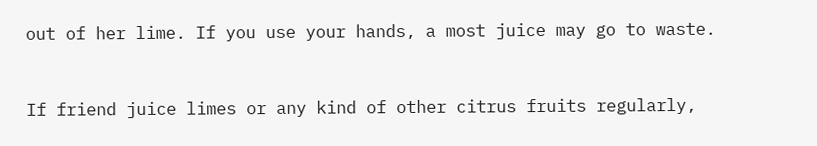out of her lime. If you use your hands, a most juice may go to waste.


If friend juice limes or any kind of other citrus fruits regularly,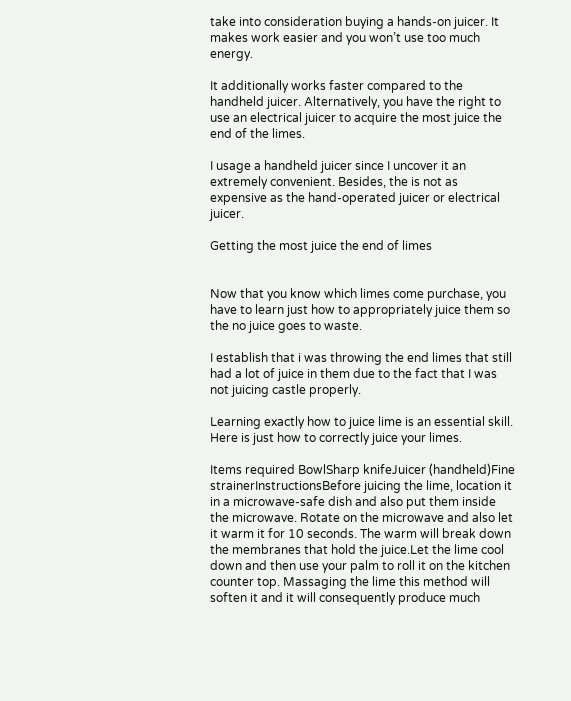take into consideration buying a hands-on juicer. It makes work easier and you won’t use too much energy.

It additionally works faster compared to the handheld juicer. Alternatively, you have the right to use an electrical juicer to acquire the most juice the end of the limes.

I usage a handheld juicer since I uncover it an extremely convenient. Besides, the is not as expensive as the hand-operated juicer or electrical juicer.

Getting the most juice the end of limes


Now that you know which limes come purchase, you have to learn just how to appropriately juice them so the no juice goes to waste.

I establish that i was throwing the end limes that still had a lot of juice in them due to the fact that I was not juicing castle properly.

Learning exactly how to juice lime is an essential skill. Here is just how to correctly juice your limes.

Items required BowlSharp knifeJuicer (handheld)Fine strainerInstructionsBefore juicing the lime, location it in a microwave-safe dish and also put them inside the microwave. Rotate on the microwave and also let it warm it for 10 seconds. The warm will break down the membranes that hold the juice.Let the lime cool down and then use your palm to roll it on the kitchen counter top. Massaging the lime this method will soften it and it will consequently produce much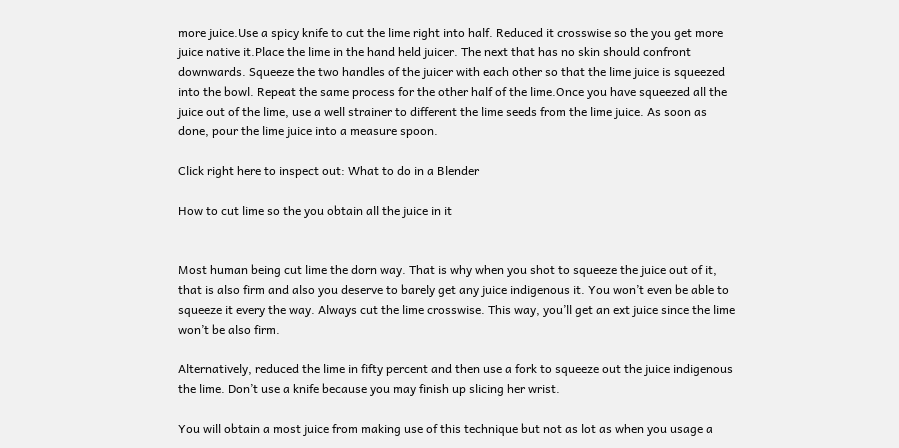more juice.Use a spicy knife to cut the lime right into half. Reduced it crosswise so the you get more juice native it.Place the lime in the hand held juicer. The next that has no skin should confront downwards. Squeeze the two handles of the juicer with each other so that the lime juice is squeezed into the bowl. Repeat the same process for the other half of the lime.Once you have squeezed all the juice out of the lime, use a well strainer to different the lime seeds from the lime juice. As soon as done, pour the lime juice into a measure spoon.

Click right here to inspect out: What to do in a Blender

How to cut lime so the you obtain all the juice in it


Most human being cut lime the dorn way. That is why when you shot to squeeze the juice out of it, that is also firm and also you deserve to barely get any juice indigenous it. You won’t even be able to squeeze it every the way. Always cut the lime crosswise. This way, you’ll get an ext juice since the lime won’t be also firm.

Alternatively, reduced the lime in fifty percent and then use a fork to squeeze out the juice indigenous the lime. Don’t use a knife because you may finish up slicing her wrist.

You will obtain a most juice from making use of this technique but not as lot as when you usage a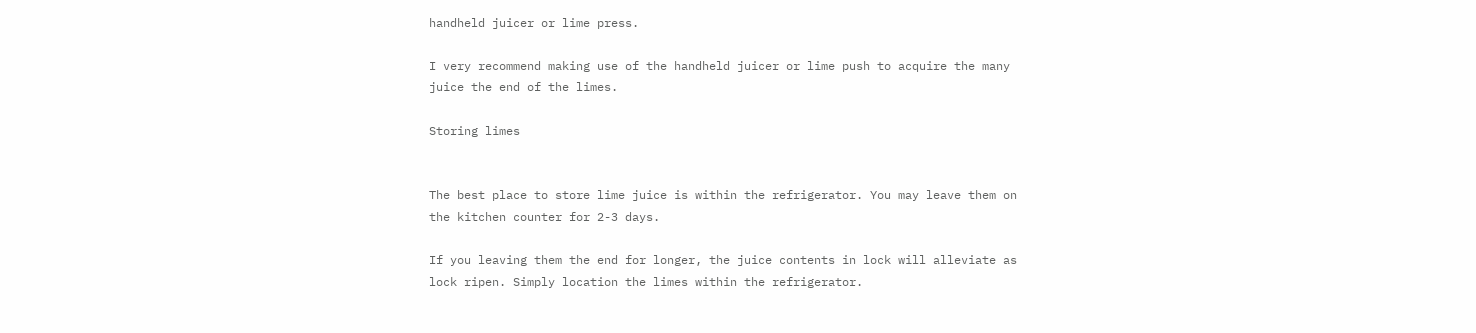handheld juicer or lime press.

I very recommend making use of the handheld juicer or lime push to acquire the many juice the end of the limes.

Storing limes


The best place to store lime juice is within the refrigerator. You may leave them on the kitchen counter for 2-3 days.

If you leaving them the end for longer, the juice contents in lock will alleviate as lock ripen. Simply location the limes within the refrigerator.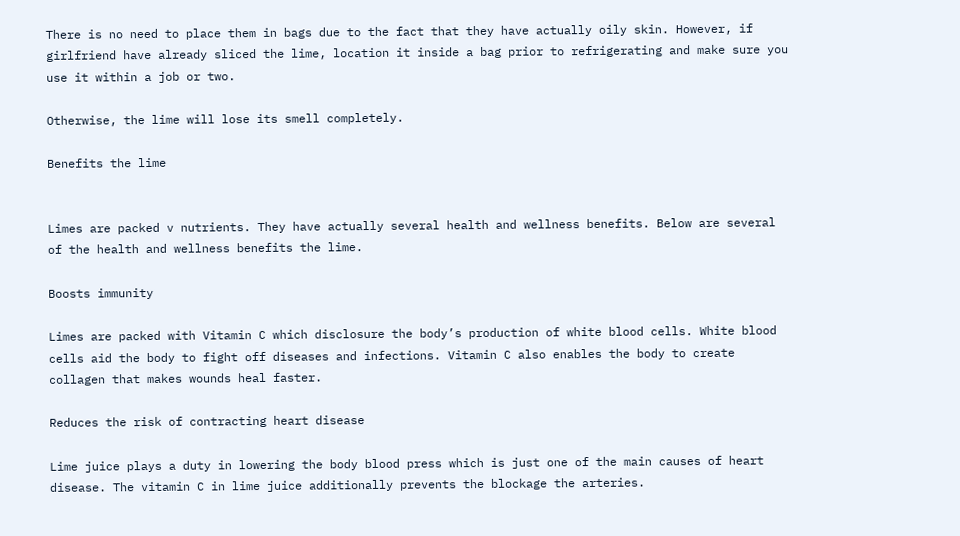There is no need to place them in bags due to the fact that they have actually oily skin. However, if girlfriend have already sliced the lime, location it inside a bag prior to refrigerating and make sure you use it within a job or two.

Otherwise, the lime will lose its smell completely.

Benefits the lime


Limes are packed v nutrients. They have actually several health and wellness benefits. Below are several of the health and wellness benefits the lime.

Boosts immunity

Limes are packed with Vitamin C which disclosure the body’s production of white blood cells. White blood cells aid the body to fight off diseases and infections. Vitamin C also enables the body to create collagen that makes wounds heal faster.

Reduces the risk of contracting heart disease

Lime juice plays a duty in lowering the body blood press which is just one of the main causes of heart disease. The vitamin C in lime juice additionally prevents the blockage the arteries.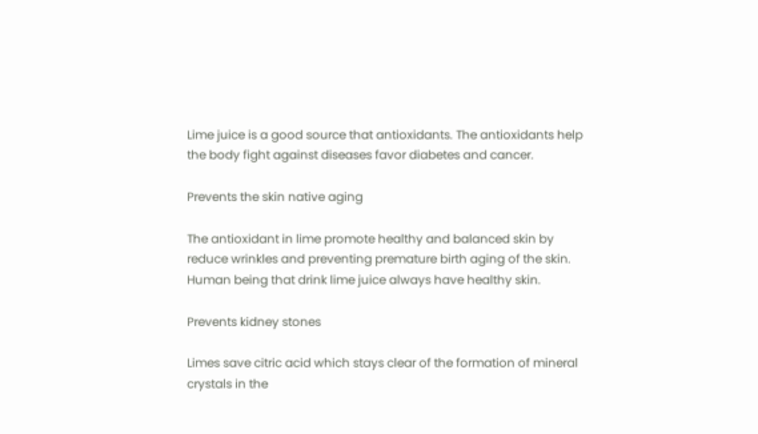Lime juice is a good source that antioxidants. The antioxidants help the body fight against diseases favor diabetes and cancer.

Prevents the skin native aging

The antioxidant in lime promote healthy and balanced skin by reduce wrinkles and preventing premature birth aging of the skin. Human being that drink lime juice always have healthy skin.

Prevents kidney stones

Limes save citric acid which stays clear of the formation of mineral crystals in the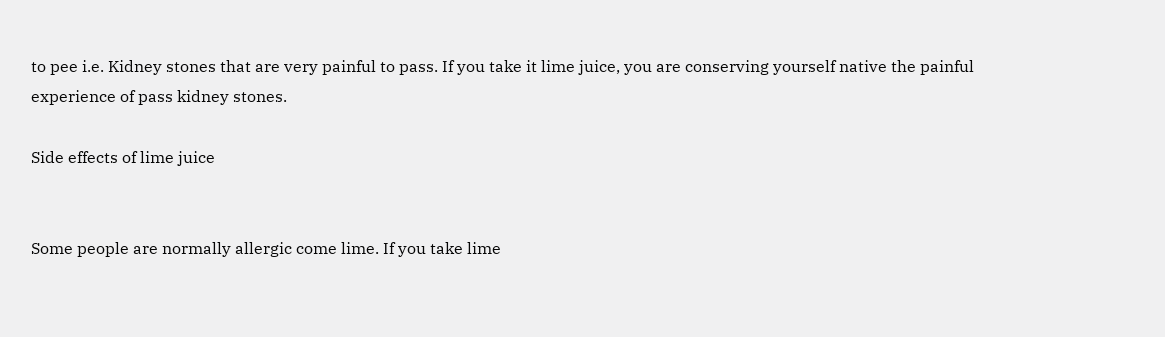to pee i.e. Kidney stones that are very painful to pass. If you take it lime juice, you are conserving yourself native the painful experience of pass kidney stones.

Side effects of lime juice


Some people are normally allergic come lime. If you take lime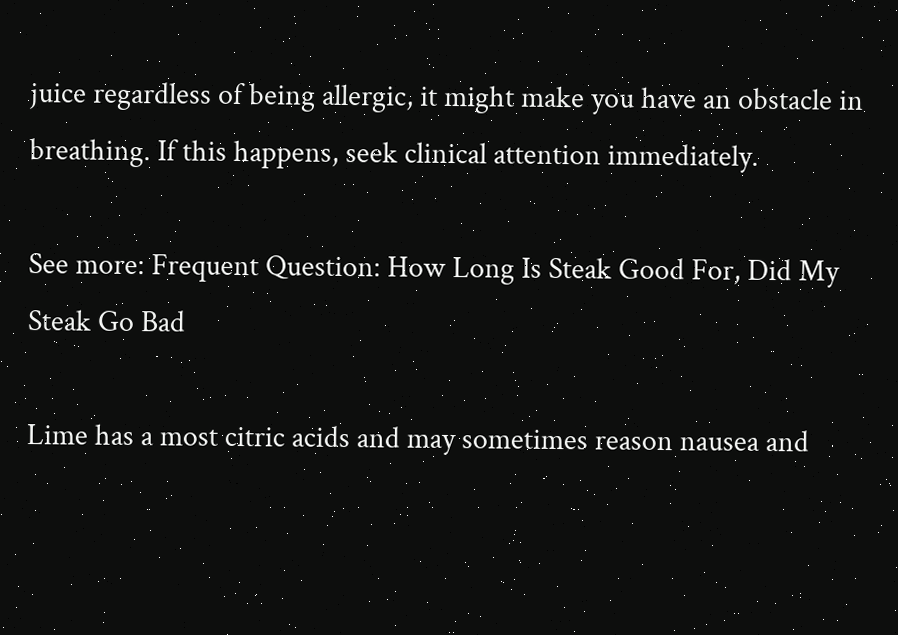juice regardless of being allergic, it might make you have an obstacle in breathing. If this happens, seek clinical attention immediately.

See more: Frequent Question: How Long Is Steak Good For, Did My Steak Go Bad

Lime has a most citric acids and may sometimes reason nausea and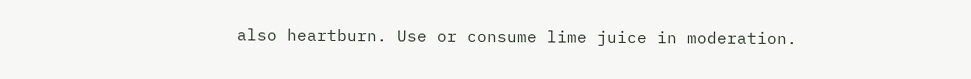also heartburn. Use or consume lime juice in moderation.